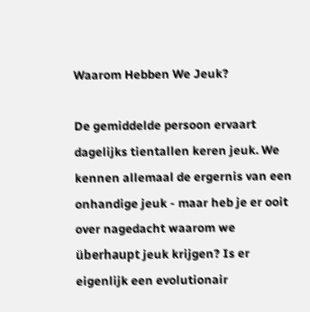Waarom Hebben We Jeuk?

De gemiddelde persoon ervaart dagelijks tientallen keren jeuk. We kennen allemaal de ergernis van een onhandige jeuk - maar heb je er ooit over nagedacht waarom we überhaupt jeuk krijgen? Is er eigenlijk een evolutionair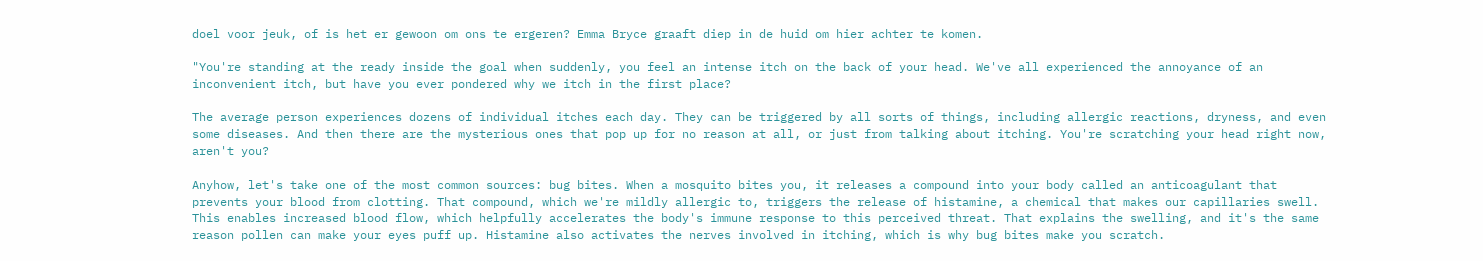doel voor jeuk, of is het er gewoon om ons te ergeren? Emma Bryce graaft diep in de huid om hier achter te komen.

"You're standing at the ready inside the goal when suddenly, you feel an intense itch on the back of your head. We've all experienced the annoyance of an inconvenient itch, but have you ever pondered why we itch in the first place?

The average person experiences dozens of individual itches each day. They can be triggered by all sorts of things, including allergic reactions, dryness, and even some diseases. And then there are the mysterious ones that pop up for no reason at all, or just from talking about itching. You're scratching your head right now, aren't you?

Anyhow, let's take one of the most common sources: bug bites. When a mosquito bites you, it releases a compound into your body called an anticoagulant that prevents your blood from clotting. That compound, which we're mildly allergic to, triggers the release of histamine, a chemical that makes our capillaries swell. This enables increased blood flow, which helpfully accelerates the body's immune response to this perceived threat. That explains the swelling, and it's the same reason pollen can make your eyes puff up. Histamine also activates the nerves involved in itching, which is why bug bites make you scratch.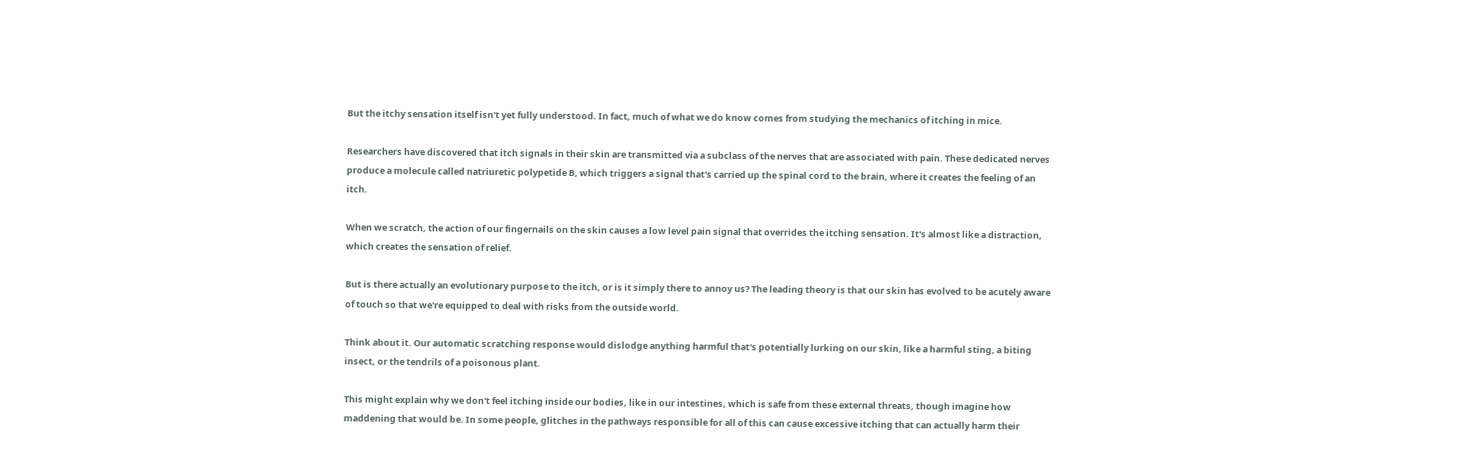But the itchy sensation itself isn't yet fully understood. In fact, much of what we do know comes from studying the mechanics of itching in mice.

Researchers have discovered that itch signals in their skin are transmitted via a subclass of the nerves that are associated with pain. These dedicated nerves produce a molecule called natriuretic polypetide B, which triggers a signal that's carried up the spinal cord to the brain, where it creates the feeling of an itch.

When we scratch, the action of our fingernails on the skin causes a low level pain signal that overrides the itching sensation. It's almost like a distraction, which creates the sensation of relief.

But is there actually an evolutionary purpose to the itch, or is it simply there to annoy us? The leading theory is that our skin has evolved to be acutely aware of touch so that we're equipped to deal with risks from the outside world.

Think about it. Our automatic scratching response would dislodge anything harmful that's potentially lurking on our skin, like a harmful sting, a biting insect, or the tendrils of a poisonous plant.

This might explain why we don't feel itching inside our bodies, like in our intestines, which is safe from these external threats, though imagine how maddening that would be. In some people, glitches in the pathways responsible for all of this can cause excessive itching that can actually harm their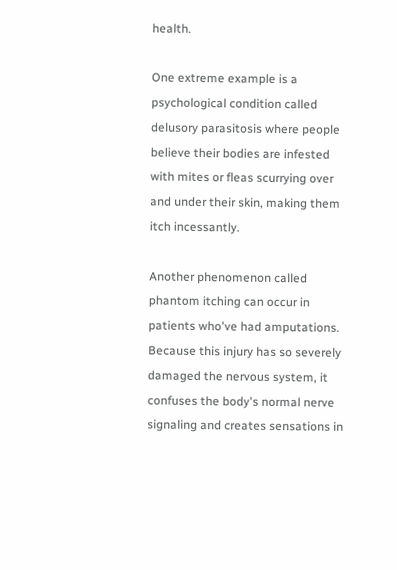health.

One extreme example is a psychological condition called delusory parasitosis where people believe their bodies are infested with mites or fleas scurrying over and under their skin, making them itch incessantly.

Another phenomenon called phantom itching can occur in patients who've had amputations. Because this injury has so severely damaged the nervous system, it confuses the body's normal nerve signaling and creates sensations in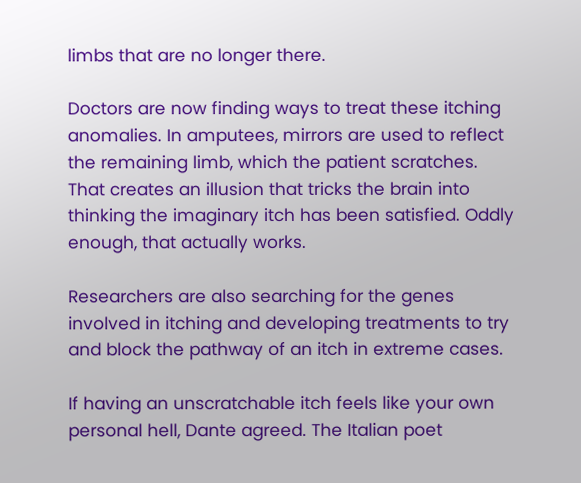limbs that are no longer there.

Doctors are now finding ways to treat these itching anomalies. In amputees, mirrors are used to reflect the remaining limb, which the patient scratches. That creates an illusion that tricks the brain into thinking the imaginary itch has been satisfied. Oddly enough, that actually works.

Researchers are also searching for the genes involved in itching and developing treatments to try and block the pathway of an itch in extreme cases.

If having an unscratchable itch feels like your own personal hell, Dante agreed. The Italian poet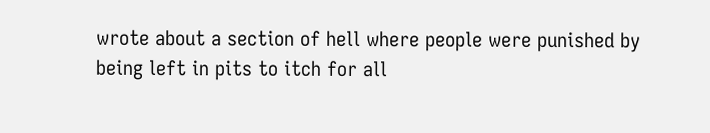wrote about a section of hell where people were punished by being left in pits to itch for all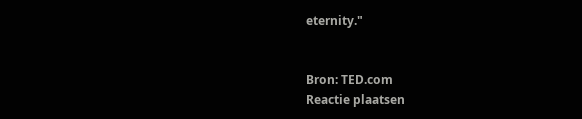eternity."


Bron: TED.com
Reactie plaatsen